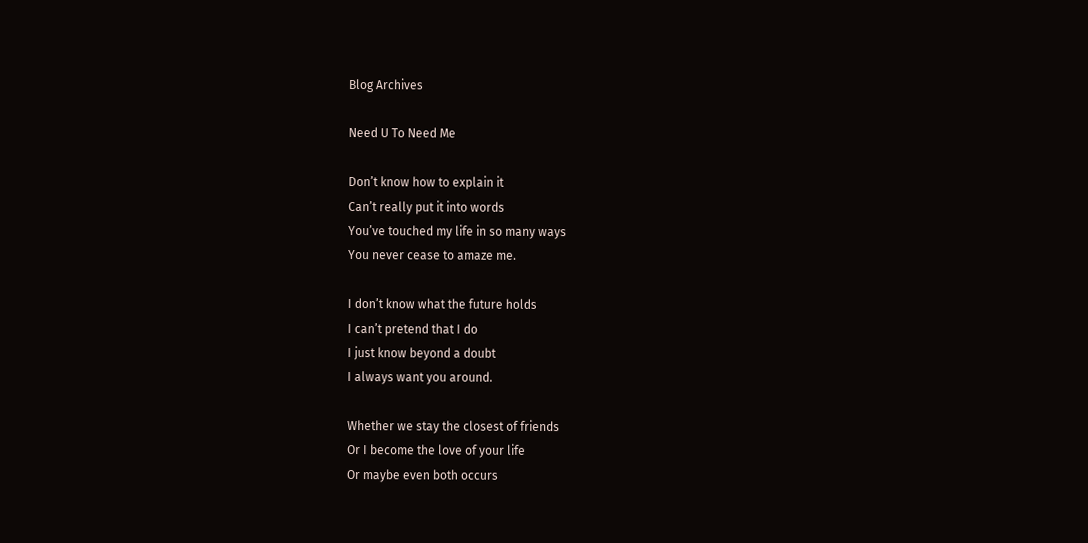Blog Archives

Need U To Need Me

Don’t know how to explain it
Can’t really put it into words
You’ve touched my life in so many ways
You never cease to amaze me.

I don’t know what the future holds
I can’t pretend that I do
I just know beyond a doubt
I always want you around.

Whether we stay the closest of friends
Or I become the love of your life
Or maybe even both occurs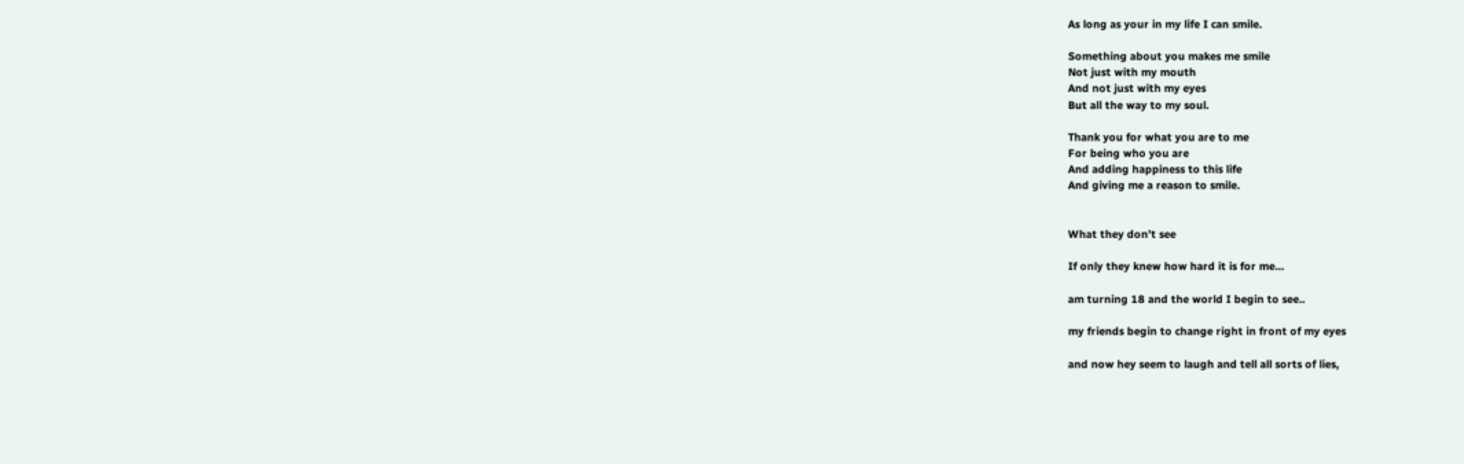As long as your in my life I can smile.

Something about you makes me smile
Not just with my mouth
And not just with my eyes
But all the way to my soul.

Thank you for what you are to me
For being who you are
And adding happiness to this life
And giving me a reason to smile.


What they don’t see

If only they knew how hard it is for me…

am turning 18 and the world I begin to see..

my friends begin to change right in front of my eyes

and now hey seem to laugh and tell all sorts of lies,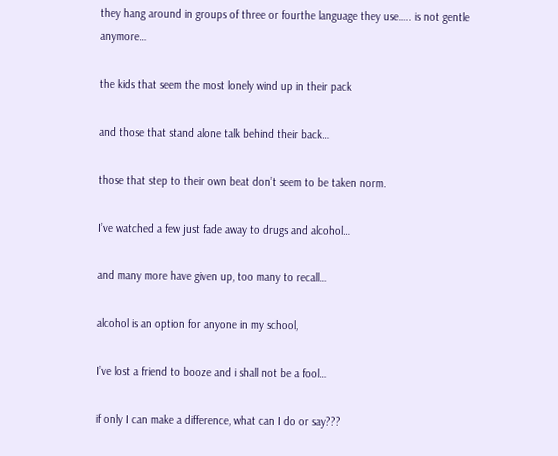they hang around in groups of three or fourthe language they use….. is not gentle anymore…

the kids that seem the most lonely wind up in their pack

and those that stand alone talk behind their back…

those that step to their own beat don’t seem to be taken norm.

I’ve watched a few just fade away to drugs and alcohol…

and many more have given up, too many to recall…

alcohol is an option for anyone in my school,

I’ve lost a friend to booze and i shall not be a fool…

if only I can make a difference, what can I do or say???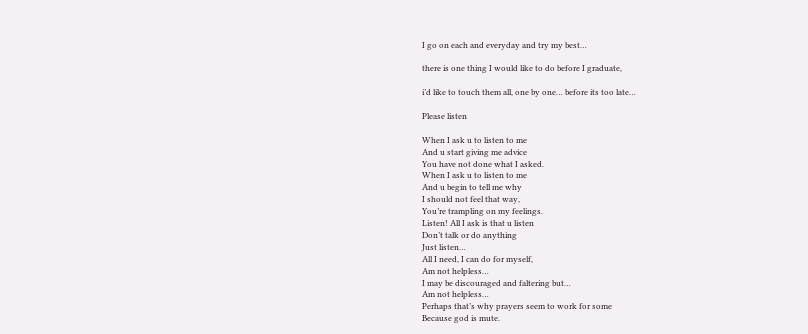I go on each and everyday and try my best…

there is one thing I would like to do before I graduate,

i’d like to touch them all, one by one… before its too late…

Please listen

When I ask u to listen to me
And u start giving me advice
You have not done what I asked.
When I ask u to listen to me
And u begin to tell me why
I should not feel that way,
You’re trampling on my feelings.
Listen! All I ask is that u listen
Don’t talk or do anything
Just listen…
All I need, I can do for myself,
Am not helpless…
I may be discouraged and faltering but…
Am not helpless…
Perhaps that’s why prayers seem to work for some
Because god is mute.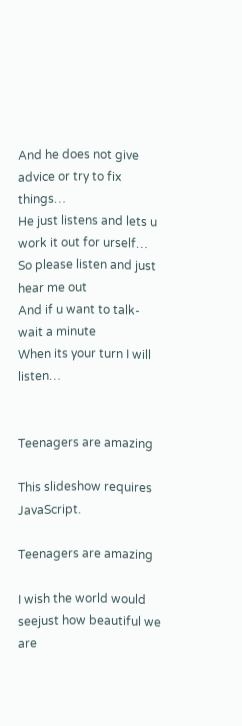And he does not give advice or try to fix things…
He just listens and lets u work it out for urself…
So please listen and just hear me out
And if u want to talk- wait a minute
When its your turn I will listen…


Teenagers are amazing

This slideshow requires JavaScript.

Teenagers are amazing

I wish the world would seejust how beautiful we are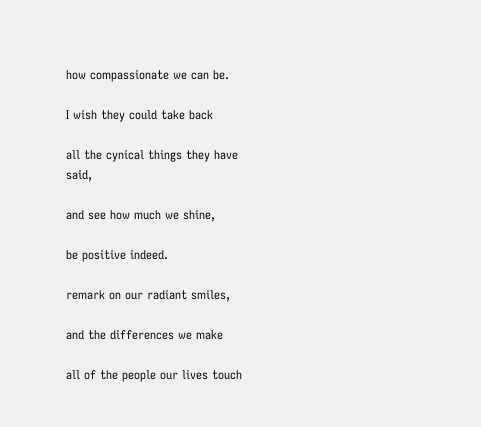how compassionate we can be.

I wish they could take back

all the cynical things they have said,

and see how much we shine,

be positive indeed.

remark on our radiant smiles,

and the differences we make

all of the people our lives touch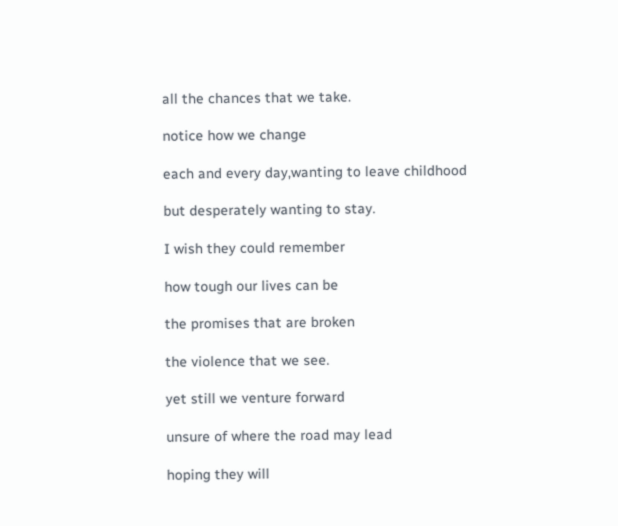all the chances that we take.

notice how we change

each and every day,wanting to leave childhood

but desperately wanting to stay.

I wish they could remember

how tough our lives can be

the promises that are broken

the violence that we see.

yet still we venture forward

unsure of where the road may lead

hoping they will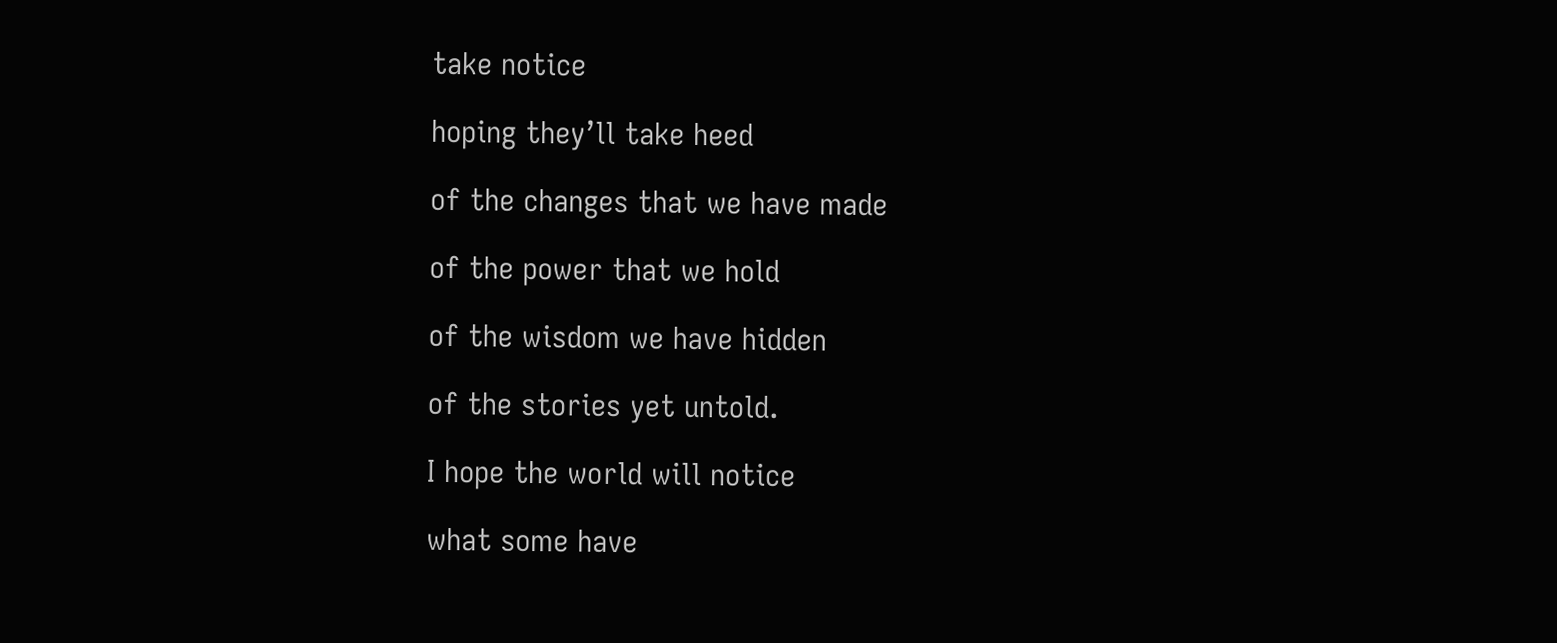take notice

hoping they’ll take heed

of the changes that we have made

of the power that we hold

of the wisdom we have hidden

of the stories yet untold.

I hope the world will notice

what some have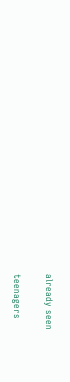already seen

teenagers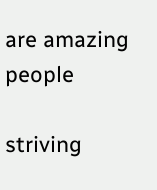are amazing people

striving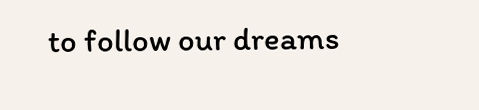to follow our dreams